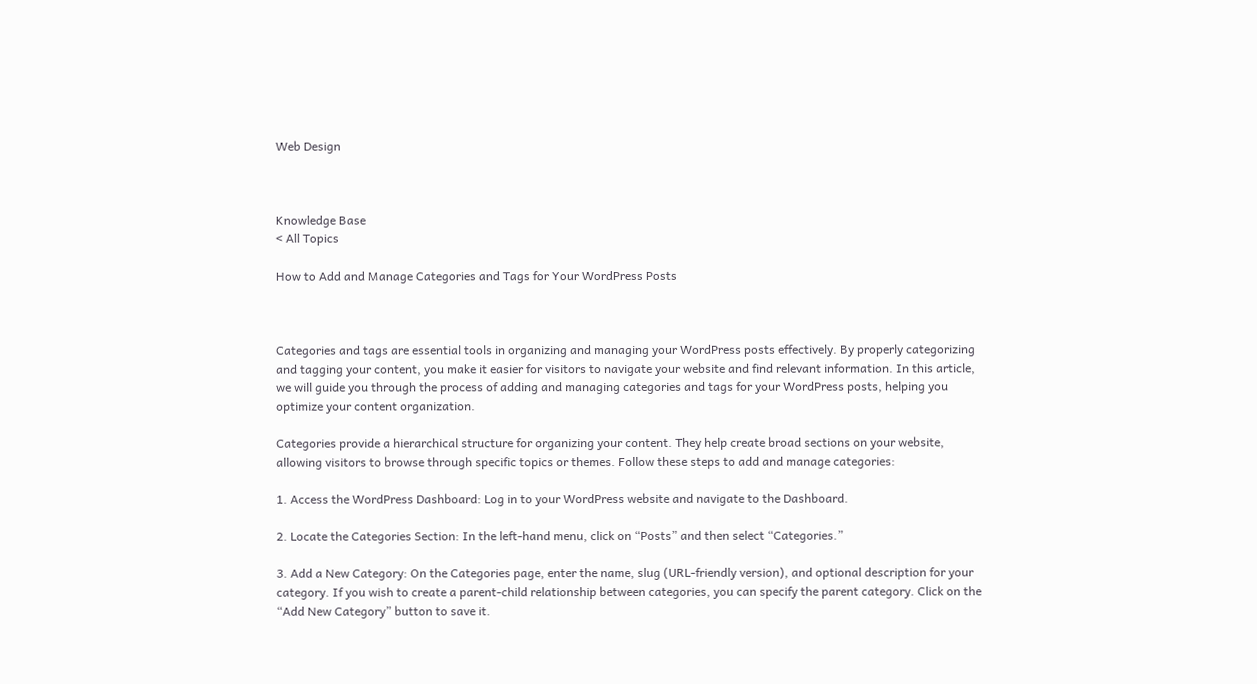Web Design



Knowledge Base
< All Topics

How to Add and Manage Categories and Tags for Your WordPress Posts



Categories and tags are essential tools in organizing and managing your WordPress posts effectively. By properly categorizing and tagging your content, you make it easier for visitors to navigate your website and find relevant information. In this article, we will guide you through the process of adding and managing categories and tags for your WordPress posts, helping you optimize your content organization.

Categories provide a hierarchical structure for organizing your content. They help create broad sections on your website, allowing visitors to browse through specific topics or themes. Follow these steps to add and manage categories:

1. Access the WordPress Dashboard: Log in to your WordPress website and navigate to the Dashboard.

2. Locate the Categories Section: In the left-hand menu, click on “Posts” and then select “Categories.”

3. Add a New Category: On the Categories page, enter the name, slug (URL-friendly version), and optional description for your category. If you wish to create a parent-child relationship between categories, you can specify the parent category. Click on the “Add New Category” button to save it.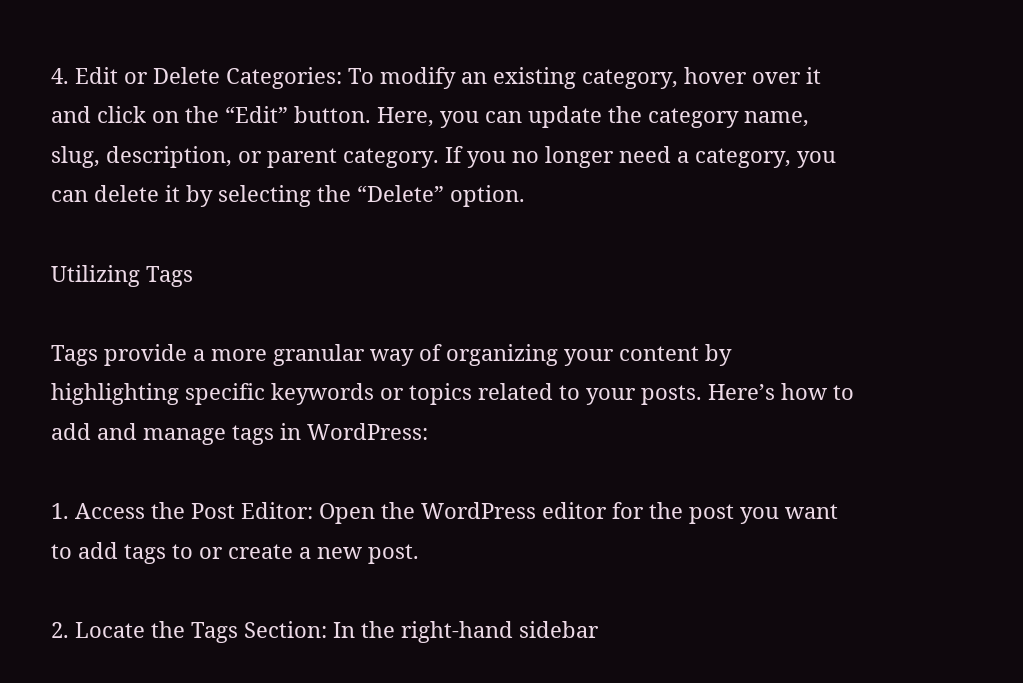4. Edit or Delete Categories: To modify an existing category, hover over it and click on the “Edit” button. Here, you can update the category name, slug, description, or parent category. If you no longer need a category, you can delete it by selecting the “Delete” option.

Utilizing Tags

Tags provide a more granular way of organizing your content by highlighting specific keywords or topics related to your posts. Here’s how to add and manage tags in WordPress:

1. Access the Post Editor: Open the WordPress editor for the post you want to add tags to or create a new post.

2. Locate the Tags Section: In the right-hand sidebar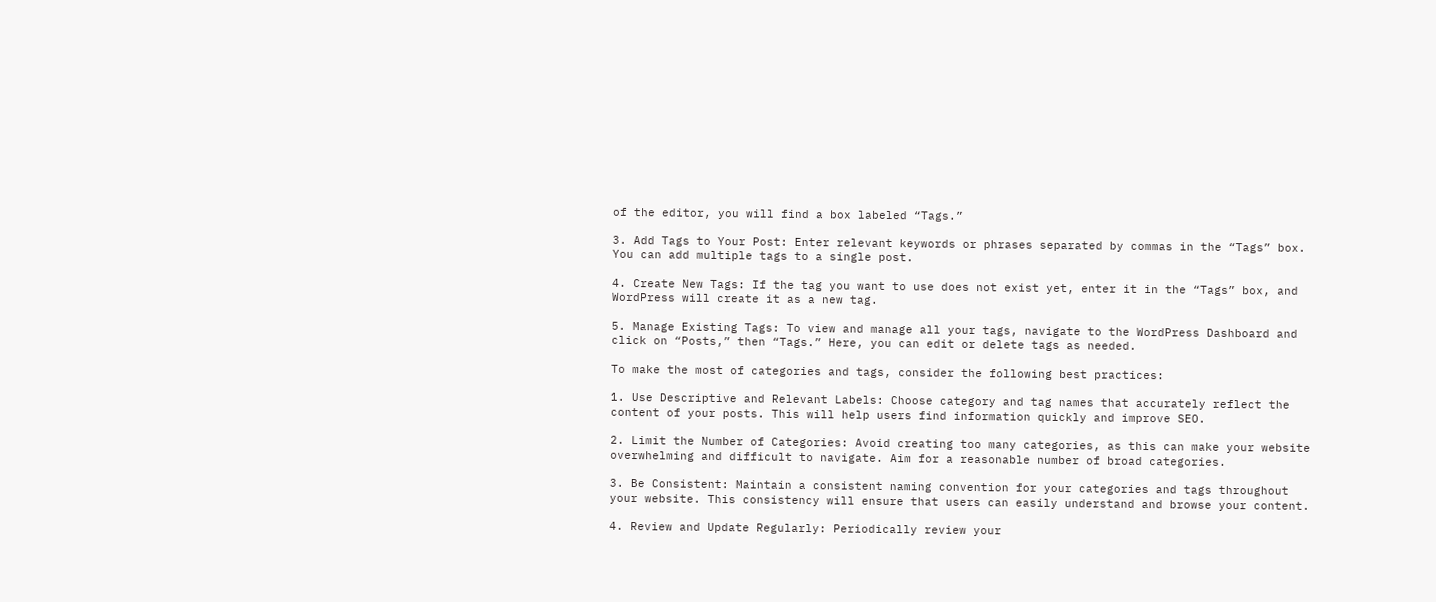of the editor, you will find a box labeled “Tags.”

3. Add Tags to Your Post: Enter relevant keywords or phrases separated by commas in the “Tags” box. You can add multiple tags to a single post.

4. Create New Tags: If the tag you want to use does not exist yet, enter it in the “Tags” box, and WordPress will create it as a new tag.

5. Manage Existing Tags: To view and manage all your tags, navigate to the WordPress Dashboard and click on “Posts,” then “Tags.” Here, you can edit or delete tags as needed.

To make the most of categories and tags, consider the following best practices:

1. Use Descriptive and Relevant Labels: Choose category and tag names that accurately reflect the content of your posts. This will help users find information quickly and improve SEO.

2. Limit the Number of Categories: Avoid creating too many categories, as this can make your website overwhelming and difficult to navigate. Aim for a reasonable number of broad categories.

3. Be Consistent: Maintain a consistent naming convention for your categories and tags throughout your website. This consistency will ensure that users can easily understand and browse your content.

4. Review and Update Regularly: Periodically review your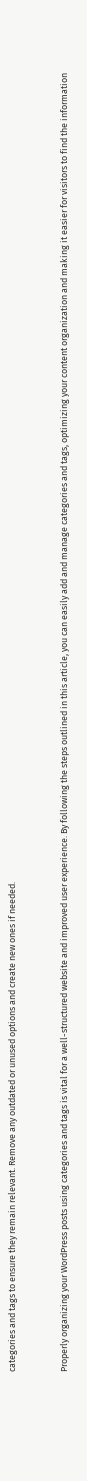categories and tags to ensure they remain relevant. Remove any outdated or unused options and create new ones if needed.


Properly organizing your WordPress posts using categories and tags is vital for a well-structured website and improved user experience. By following the steps outlined in this article, you can easily add and manage categories and tags, optimizing your content organization and making it easier for visitors to find the information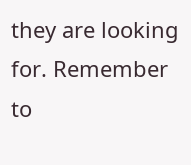they are looking for. Remember to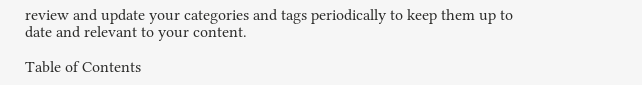review and update your categories and tags periodically to keep them up to date and relevant to your content.

Table of Contents